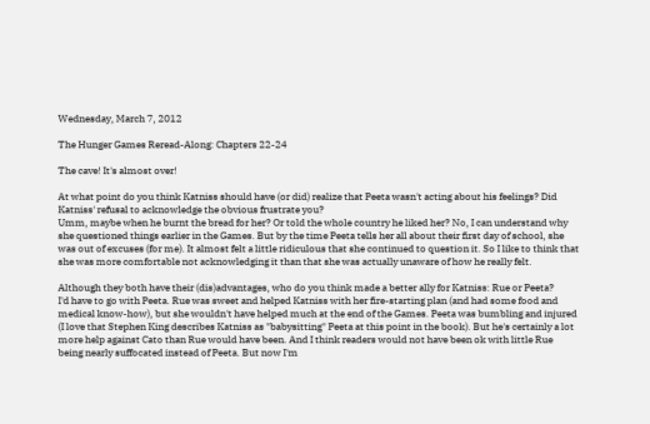Wednesday, March 7, 2012

The Hunger Games Reread-Along: Chapters 22-24

The cave! It's almost over!

At what point do you think Katniss should have (or did) realize that Peeta wasn't acting about his feelings? Did Katniss' refusal to acknowledge the obvious frustrate you?
Umm, maybe when he burnt the bread for her? Or told the whole country he liked her? No, I can understand why she questioned things earlier in the Games. But by the time Peeta tells her all about their first day of school, she was out of excuses (for me). It almost felt a little ridiculous that she continued to question it. So I like to think that she was more comfortable not acknowledging it than that she was actually unaware of how he really felt.

Although they both have their (dis)advantages, who do you think made a better ally for Katniss: Rue or Peeta?
I'd have to go with Peeta. Rue was sweet and helped Katniss with her fire-starting plan (and had some food and medical know-how), but she wouldn't have helped much at the end of the Games. Peeta was bumbling and injured  (I love that Stephen King describes Katniss as "babysitting" Peeta at this point in the book). But he's certainly a lot more help against Cato than Rue would have been. And I think readers would not have been ok with little Rue being nearly suffocated instead of Peeta. But now I'm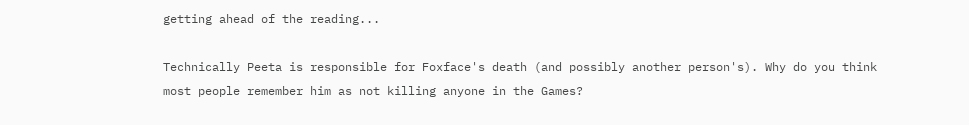getting ahead of the reading...

Technically Peeta is responsible for Foxface's death (and possibly another person's). Why do you think most people remember him as not killing anyone in the Games?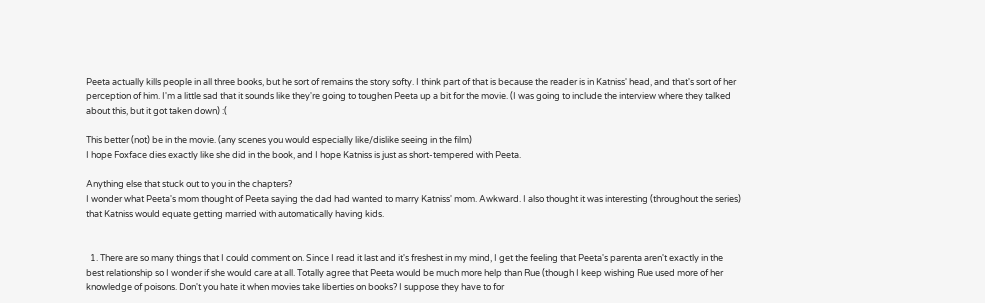Peeta actually kills people in all three books, but he sort of remains the story softy. I think part of that is because the reader is in Katniss' head, and that's sort of her perception of him. I'm a little sad that it sounds like they're going to toughen Peeta up a bit for the movie. (I was going to include the interview where they talked about this, but it got taken down) :(

This better (not) be in the movie. (any scenes you would especially like/dislike seeing in the film)
I hope Foxface dies exactly like she did in the book, and I hope Katniss is just as short-tempered with Peeta.

Anything else that stuck out to you in the chapters?
I wonder what Peeta's mom thought of Peeta saying the dad had wanted to marry Katniss' mom. Awkward. I also thought it was interesting (throughout the series) that Katniss would equate getting married with automatically having kids.


  1. There are so many things that I could comment on. Since I read it last and it's freshest in my mind, I get the feeling that Peeta's parenta aren't exactly in the best relationship so I wonder if she would care at all. Totally agree that Peeta would be much more help than Rue (though I keep wishing Rue used more of her knowledge of poisons. Don't you hate it when movies take liberties on books? I suppose they have to for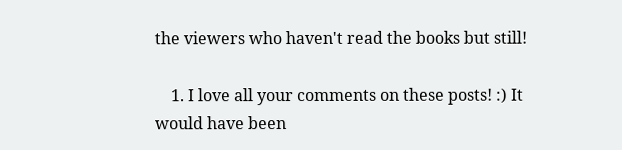the viewers who haven't read the books but still!

    1. I love all your comments on these posts! :) It would have been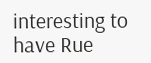interesting to have Rue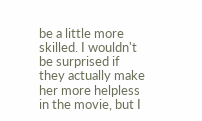be a little more skilled. I wouldn't be surprised if they actually make her more helpless in the movie, but I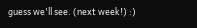guess we'll see. (next week!) :)